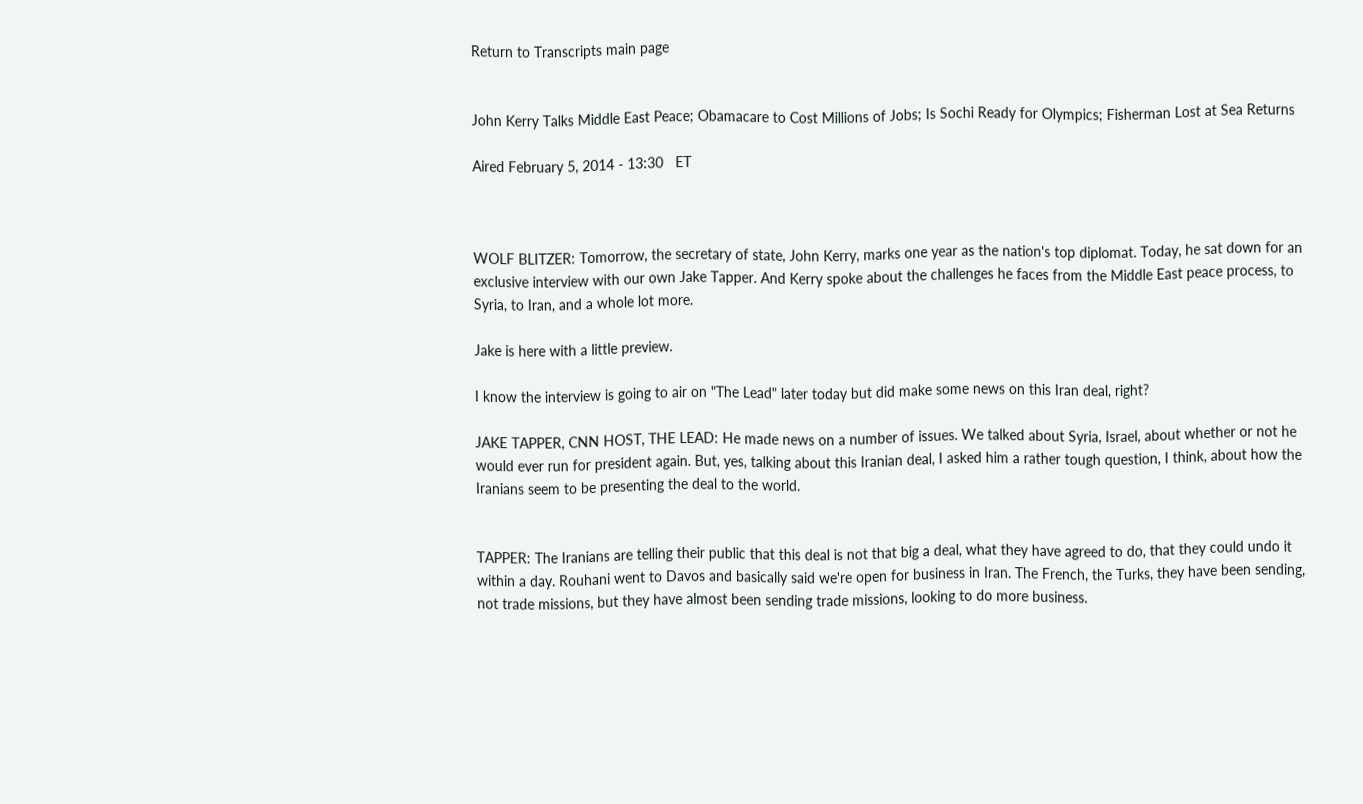Return to Transcripts main page


John Kerry Talks Middle East Peace; Obamacare to Cost Millions of Jobs; Is Sochi Ready for Olympics; Fisherman Lost at Sea Returns

Aired February 5, 2014 - 13:30   ET



WOLF BLITZER: Tomorrow, the secretary of state, John Kerry, marks one year as the nation's top diplomat. Today, he sat down for an exclusive interview with our own Jake Tapper. And Kerry spoke about the challenges he faces from the Middle East peace process, to Syria, to Iran, and a whole lot more.

Jake is here with a little preview.

I know the interview is going to air on "The Lead" later today but did make some news on this Iran deal, right?

JAKE TAPPER, CNN HOST, THE LEAD: He made news on a number of issues. We talked about Syria, Israel, about whether or not he would ever run for president again. But, yes, talking about this Iranian deal, I asked him a rather tough question, I think, about how the Iranians seem to be presenting the deal to the world.


TAPPER: The Iranians are telling their public that this deal is not that big a deal, what they have agreed to do, that they could undo it within a day. Rouhani went to Davos and basically said we're open for business in Iran. The French, the Turks, they have been sending, not trade missions, but they have almost been sending trade missions, looking to do more business.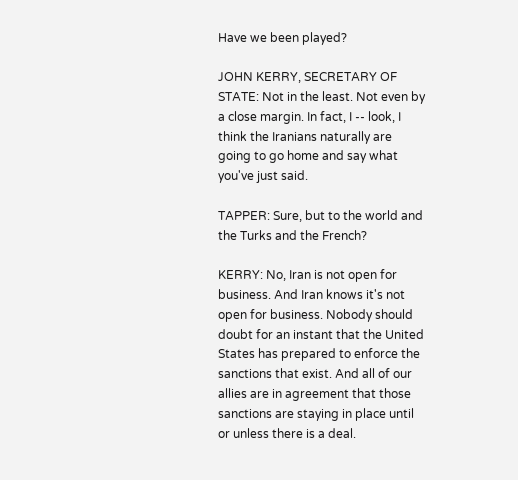Have we been played?

JOHN KERRY, SECRETARY OF STATE: Not in the least. Not even by a close margin. In fact, I -- look, I think the Iranians naturally are going to go home and say what you've just said.

TAPPER: Sure, but to the world and the Turks and the French?

KERRY: No, Iran is not open for business. And Iran knows it's not open for business. Nobody should doubt for an instant that the United States has prepared to enforce the sanctions that exist. And all of our allies are in agreement that those sanctions are staying in place until or unless there is a deal.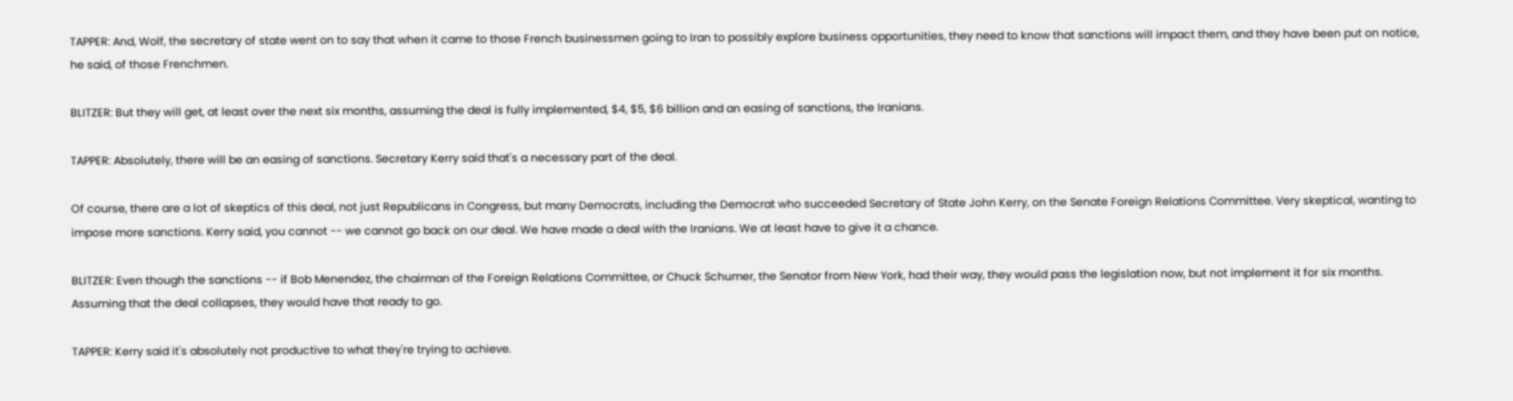TAPPER: And, Wolf, the secretary of state went on to say that when it came to those French businessmen going to Iran to possibly explore business opportunities, they need to know that sanctions will impact them, and they have been put on notice, he said, of those Frenchmen.

BLITZER: But they will get, at least over the next six months, assuming the deal is fully implemented, $4, $5, $6 billion and an easing of sanctions, the Iranians.

TAPPER: Absolutely, there will be an easing of sanctions. Secretary Kerry said that's a necessary part of the deal.

Of course, there are a lot of skeptics of this deal, not just Republicans in Congress, but many Democrats, including the Democrat who succeeded Secretary of State John Kerry, on the Senate Foreign Relations Committee. Very skeptical, wanting to impose more sanctions. Kerry said, you cannot -- we cannot go back on our deal. We have made a deal with the Iranians. We at least have to give it a chance.

BLITZER: Even though the sanctions -- if Bob Menendez, the chairman of the Foreign Relations Committee, or Chuck Schumer, the Senator from New York, had their way, they would pass the legislation now, but not implement it for six months. Assuming that the deal collapses, they would have that ready to go.

TAPPER: Kerry said it's absolutely not productive to what they're trying to achieve.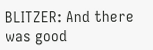BLITZER: And there was good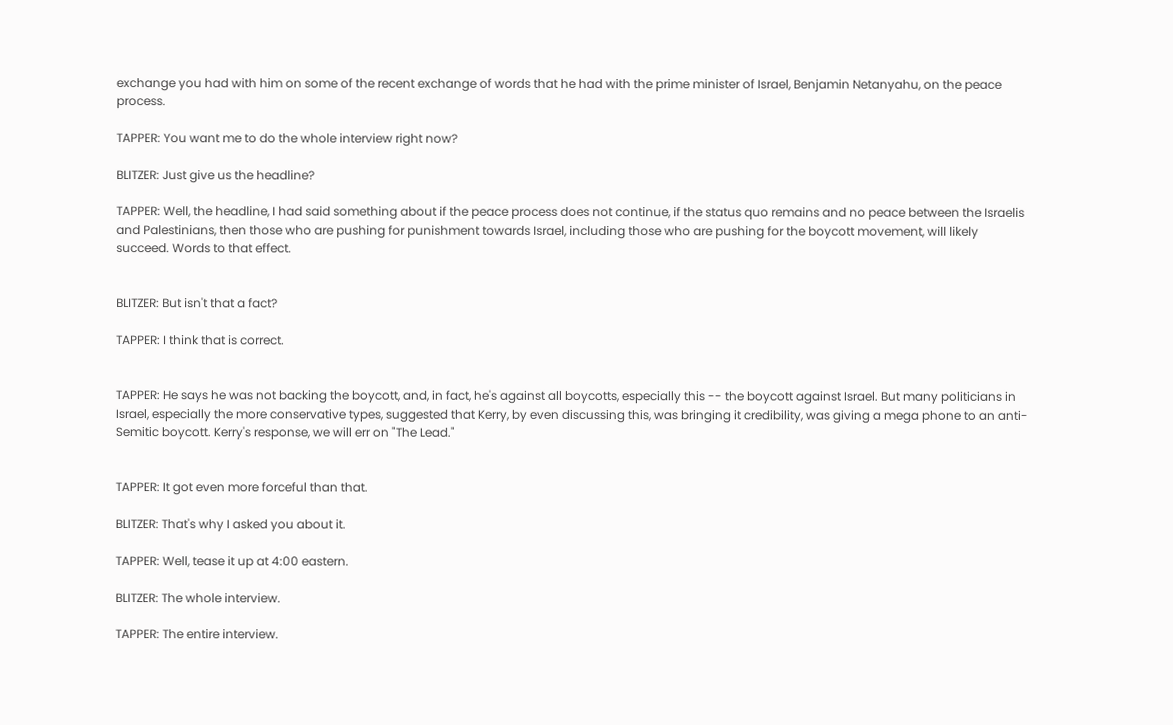exchange you had with him on some of the recent exchange of words that he had with the prime minister of Israel, Benjamin Netanyahu, on the peace process.

TAPPER: You want me to do the whole interview right now?

BLITZER: Just give us the headline?

TAPPER: Well, the headline, I had said something about if the peace process does not continue, if the status quo remains and no peace between the Israelis and Palestinians, then those who are pushing for punishment towards Israel, including those who are pushing for the boycott movement, will likely succeed. Words to that effect.


BLITZER: But isn't that a fact?

TAPPER: I think that is correct.


TAPPER: He says he was not backing the boycott, and, in fact, he's against all boycotts, especially this -- the boycott against Israel. But many politicians in Israel, especially the more conservative types, suggested that Kerry, by even discussing this, was bringing it credibility, was giving a mega phone to an anti-Semitic boycott. Kerry's response, we will err on "The Lead."


TAPPER: It got even more forceful than that.

BLITZER: That's why I asked you about it.

TAPPER: Well, tease it up at 4:00 eastern.

BLITZER: The whole interview.

TAPPER: The entire interview.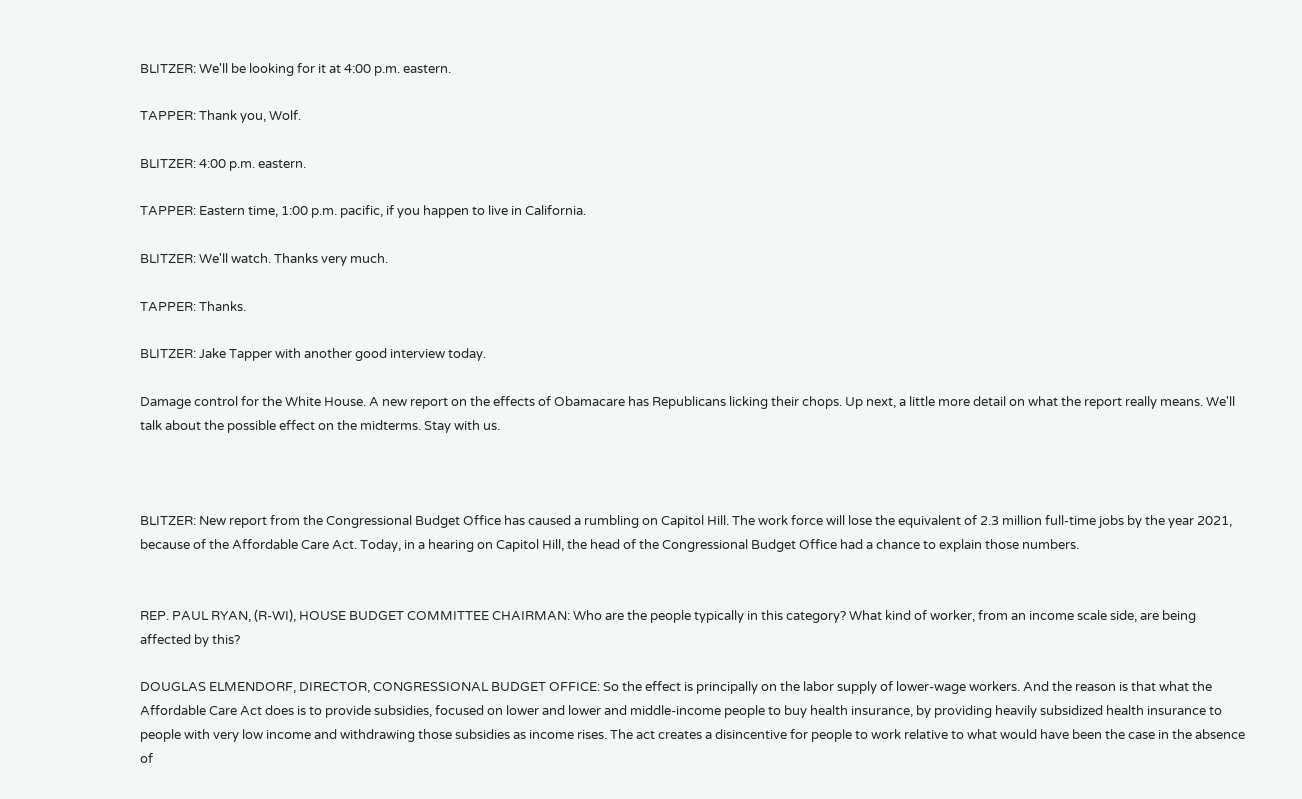BLITZER: We'll be looking for it at 4:00 p.m. eastern.

TAPPER: Thank you, Wolf.

BLITZER: 4:00 p.m. eastern.

TAPPER: Eastern time, 1:00 p.m. pacific, if you happen to live in California.

BLITZER: We'll watch. Thanks very much.

TAPPER: Thanks.

BLITZER: Jake Tapper with another good interview today.

Damage control for the White House. A new report on the effects of Obamacare has Republicans licking their chops. Up next, a little more detail on what the report really means. We'll talk about the possible effect on the midterms. Stay with us.



BLITZER: New report from the Congressional Budget Office has caused a rumbling on Capitol Hill. The work force will lose the equivalent of 2.3 million full-time jobs by the year 2021, because of the Affordable Care Act. Today, in a hearing on Capitol Hill, the head of the Congressional Budget Office had a chance to explain those numbers.


REP. PAUL RYAN, (R-WI), HOUSE BUDGET COMMITTEE CHAIRMAN: Who are the people typically in this category? What kind of worker, from an income scale side, are being affected by this?

DOUGLAS ELMENDORF, DIRECTOR, CONGRESSIONAL BUDGET OFFICE: So the effect is principally on the labor supply of lower-wage workers. And the reason is that what the Affordable Care Act does is to provide subsidies, focused on lower and lower and middle-income people to buy health insurance, by providing heavily subsidized health insurance to people with very low income and withdrawing those subsidies as income rises. The act creates a disincentive for people to work relative to what would have been the case in the absence of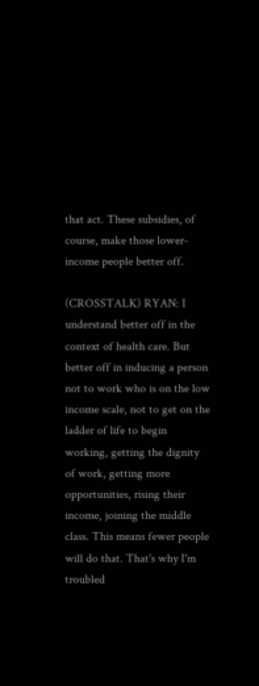that act. These subsidies, of course, make those lower-income people better off.

(CROSSTALK) RYAN: I understand better off in the context of health care. But better off in inducing a person not to work who is on the low income scale, not to get on the ladder of life to begin working, getting the dignity of work, getting more opportunities, rising their income, joining the middle class. This means fewer people will do that. That's why I'm troubled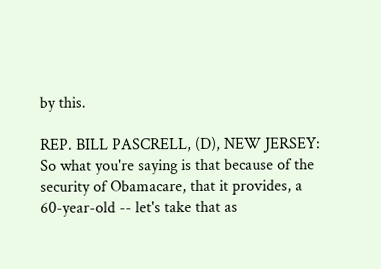by this.

REP. BILL PASCRELL, (D), NEW JERSEY: So what you're saying is that because of the security of Obamacare, that it provides, a 60-year-old -- let's take that as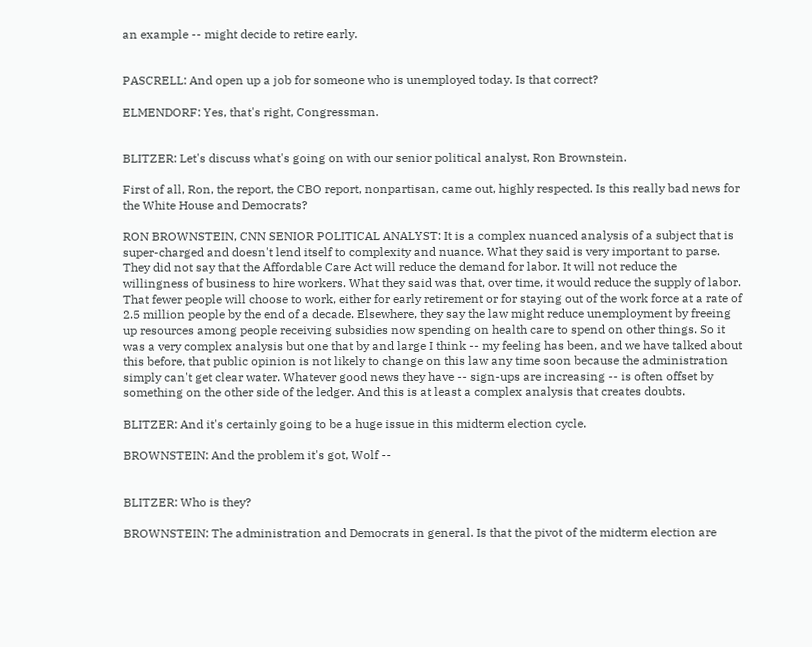an example -- might decide to retire early.


PASCRELL: And open up a job for someone who is unemployed today. Is that correct?

ELMENDORF: Yes, that's right, Congressman.


BLITZER: Let's discuss what's going on with our senior political analyst, Ron Brownstein.

First of all, Ron, the report, the CBO report, nonpartisan, came out, highly respected. Is this really bad news for the White House and Democrats?

RON BROWNSTEIN, CNN SENIOR POLITICAL ANALYST: It is a complex nuanced analysis of a subject that is super-charged and doesn't lend itself to complexity and nuance. What they said is very important to parse. They did not say that the Affordable Care Act will reduce the demand for labor. It will not reduce the willingness of business to hire workers. What they said was that, over time, it would reduce the supply of labor. That fewer people will choose to work, either for early retirement or for staying out of the work force at a rate of 2.5 million people by the end of a decade. Elsewhere, they say the law might reduce unemployment by freeing up resources among people receiving subsidies now spending on health care to spend on other things. So it was a very complex analysis but one that by and large I think -- my feeling has been, and we have talked about this before, that public opinion is not likely to change on this law any time soon because the administration simply can't get clear water. Whatever good news they have -- sign-ups are increasing -- is often offset by something on the other side of the ledger. And this is at least a complex analysis that creates doubts.

BLITZER: And it's certainly going to be a huge issue in this midterm election cycle.

BROWNSTEIN: And the problem it's got, Wolf --


BLITZER: Who is they?

BROWNSTEIN: The administration and Democrats in general. Is that the pivot of the midterm election are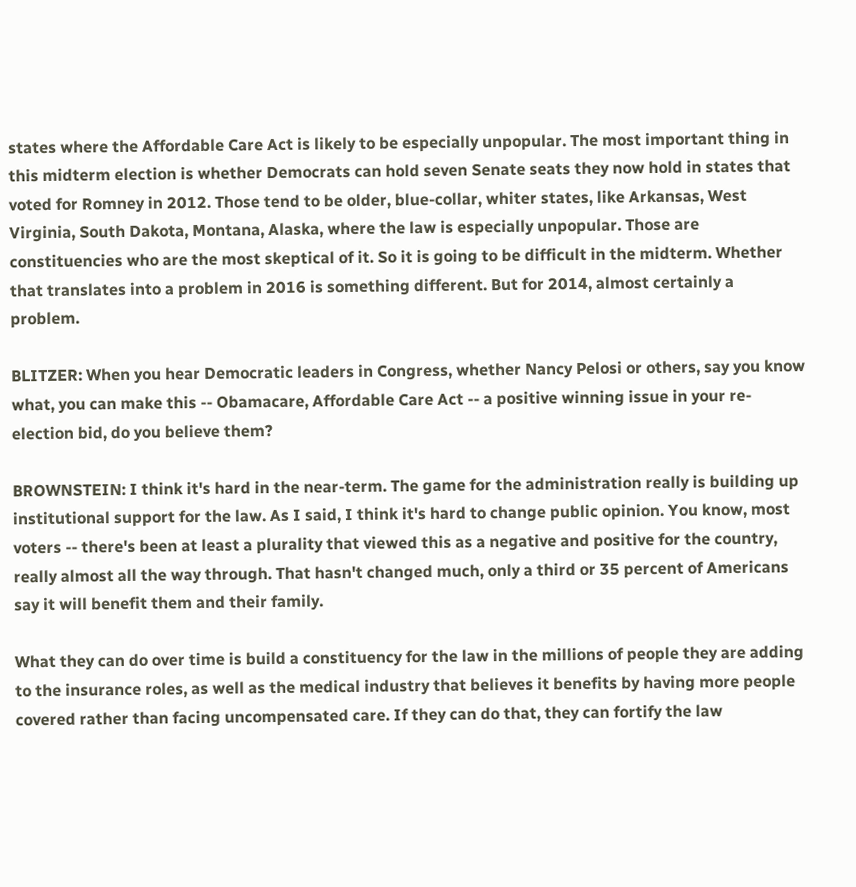states where the Affordable Care Act is likely to be especially unpopular. The most important thing in this midterm election is whether Democrats can hold seven Senate seats they now hold in states that voted for Romney in 2012. Those tend to be older, blue-collar, whiter states, like Arkansas, West Virginia, South Dakota, Montana, Alaska, where the law is especially unpopular. Those are constituencies who are the most skeptical of it. So it is going to be difficult in the midterm. Whether that translates into a problem in 2016 is something different. But for 2014, almost certainly a problem.

BLITZER: When you hear Democratic leaders in Congress, whether Nancy Pelosi or others, say you know what, you can make this -- Obamacare, Affordable Care Act -- a positive winning issue in your re-election bid, do you believe them?

BROWNSTEIN: I think it's hard in the near-term. The game for the administration really is building up institutional support for the law. As I said, I think it's hard to change public opinion. You know, most voters -- there's been at least a plurality that viewed this as a negative and positive for the country, really almost all the way through. That hasn't changed much, only a third or 35 percent of Americans say it will benefit them and their family.

What they can do over time is build a constituency for the law in the millions of people they are adding to the insurance roles, as well as the medical industry that believes it benefits by having more people covered rather than facing uncompensated care. If they can do that, they can fortify the law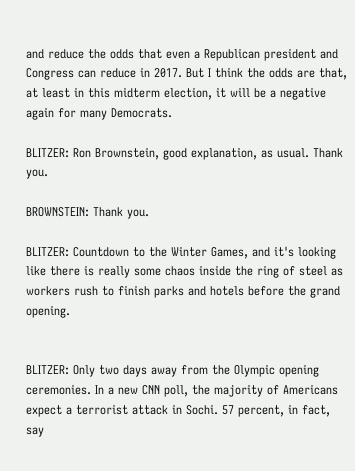and reduce the odds that even a Republican president and Congress can reduce in 2017. But I think the odds are that, at least in this midterm election, it will be a negative again for many Democrats.

BLITZER: Ron Brownstein, good explanation, as usual. Thank you.

BROWNSTEIN: Thank you.

BLITZER: Countdown to the Winter Games, and it's looking like there is really some chaos inside the ring of steel as workers rush to finish parks and hotels before the grand opening.


BLITZER: Only two days away from the Olympic opening ceremonies. In a new CNN poll, the majority of Americans expect a terrorist attack in Sochi. 57 percent, in fact, say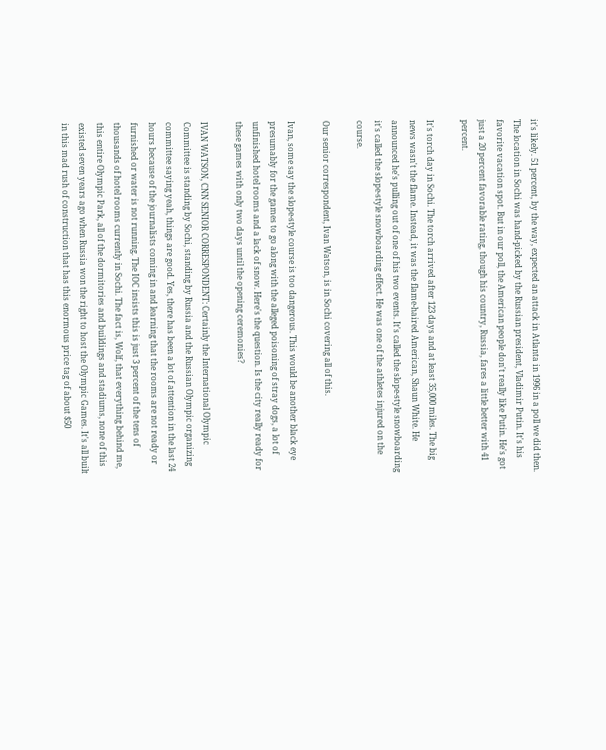it's likely. 51 percent, by the way, expected an attack in Atlanta in 1996 in a poll we did then. The location in Sochi was hand-picked by the Russian president, Vladimir Putin. It's his favorite vacation spot. But in our poll, the American people don't really like Putin. He's got just a 20 percent favorable rating, though his country, Russia, fares a little better with 41 percent.

It's torch day in Sochi. The torch arrived after 123 days and at least 35,000 miles. The big news wasn't the flame. Instead, it was the flame-haired American, Shaun White. He announced he's pulling out of one of his two events. It's called the slope-style snowboarding it's called the slope-style snowboarding effect. He was one of the athletes injured on the course.

Our senior correspondent, Ivan Watson, is in Sochi covering all of this.

Ivan, some say the slope-style course is too dangerous. This would be another black eye presumably for the games to go along with the alleged poisoning of stray dogs, a lot of unfinished hotel rooms and a lack of snow. Here's the question. Is the city really ready for these games with only two days until the opening ceremonies?

IVAN WATSON, CNN SENIOR CORRESPONDENT: Certainly the International Olympic Committee is standing by Sochi, standing by Russia and the Russian Olympic organizing committee saying yeah, things are good. Yes, there has been a lot of attention in the last 24 hours because of the journalists coming in and learning that the rooms are not ready or furnished or water is not running. The IOC insists this is just 3 percent of the tens of thousands of hotel rooms currently in Sochi. The fact is, Wolf, that everything behind me, this entire Olympic Park, all of the dormitories and buildings and stadiums, none of this existed seven years ago when Russia won the right to host the Olympic Games. It's all built in this mad rush of construction that has this enormous price tag of about $50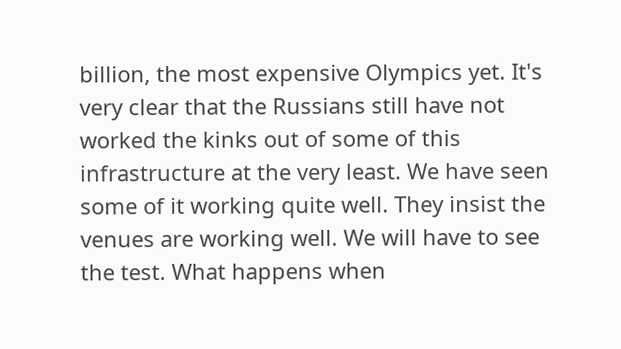billion, the most expensive Olympics yet. It's very clear that the Russians still have not worked the kinks out of some of this infrastructure at the very least. We have seen some of it working quite well. They insist the venues are working well. We will have to see the test. What happens when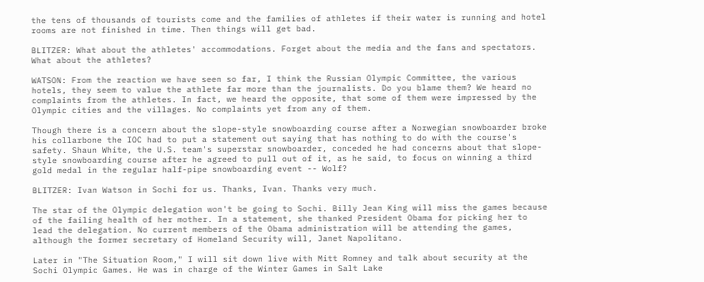the tens of thousands of tourists come and the families of athletes if their water is running and hotel rooms are not finished in time. Then things will get bad.

BLITZER: What about the athletes' accommodations. Forget about the media and the fans and spectators. What about the athletes?

WATSON: From the reaction we have seen so far, I think the Russian Olympic Committee, the various hotels, they seem to value the athlete far more than the journalists. Do you blame them? We heard no complaints from the athletes. In fact, we heard the opposite, that some of them were impressed by the Olympic cities and the villages. No complaints yet from any of them.

Though there is a concern about the slope-style snowboarding course after a Norwegian snowboarder broke his collarbone the IOC had to put a statement out saying that has nothing to do with the course's safety. Shaun White, the U.S. team's superstar snowboarder, conceded he had concerns about that slope-style snowboarding course after he agreed to pull out of it, as he said, to focus on winning a third gold medal in the regular half-pipe snowboarding event -- Wolf?

BLITZER: Ivan Watson in Sochi for us. Thanks, Ivan. Thanks very much.

The star of the Olympic delegation won't be going to Sochi. Billy Jean King will miss the games because of the failing health of her mother. In a statement, she thanked President Obama for picking her to lead the delegation. No current members of the Obama administration will be attending the games, although the former secretary of Homeland Security will, Janet Napolitano.

Later in "The Situation Room," I will sit down live with Mitt Romney and talk about security at the Sochi Olympic Games. He was in charge of the Winter Games in Salt Lake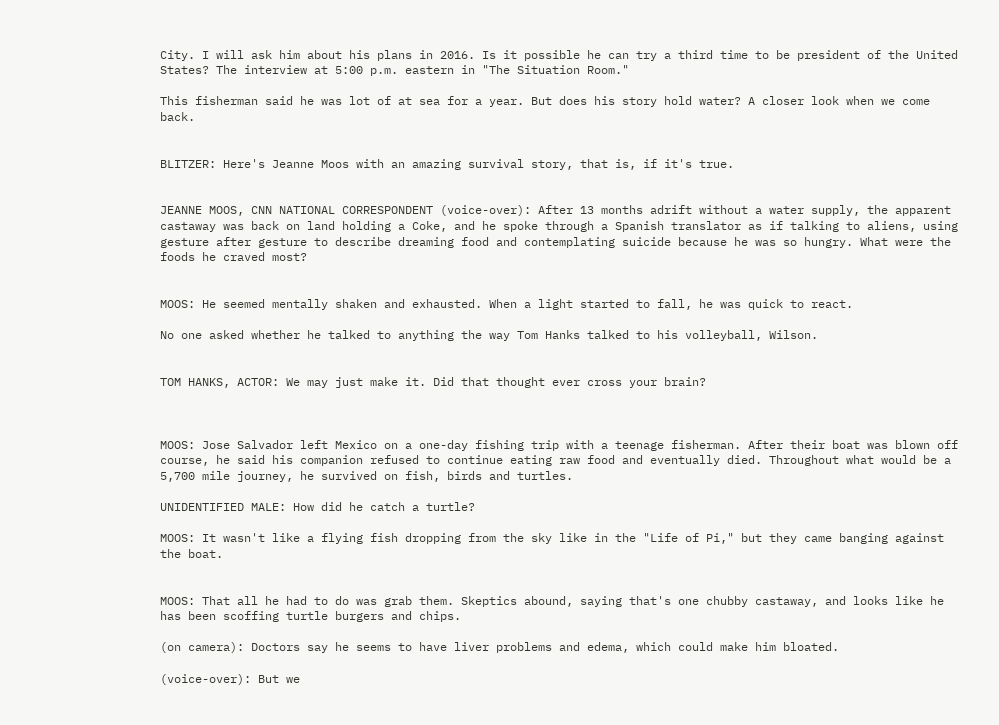City. I will ask him about his plans in 2016. Is it possible he can try a third time to be president of the United States? The interview at 5:00 p.m. eastern in "The Situation Room."

This fisherman said he was lot of at sea for a year. But does his story hold water? A closer look when we come back.


BLITZER: Here's Jeanne Moos with an amazing survival story, that is, if it's true.


JEANNE MOOS, CNN NATIONAL CORRESPONDENT (voice-over): After 13 months adrift without a water supply, the apparent castaway was back on land holding a Coke, and he spoke through a Spanish translator as if talking to aliens, using gesture after gesture to describe dreaming food and contemplating suicide because he was so hungry. What were the foods he craved most?


MOOS: He seemed mentally shaken and exhausted. When a light started to fall, he was quick to react.

No one asked whether he talked to anything the way Tom Hanks talked to his volleyball, Wilson.


TOM HANKS, ACTOR: We may just make it. Did that thought ever cross your brain?



MOOS: Jose Salvador left Mexico on a one-day fishing trip with a teenage fisherman. After their boat was blown off course, he said his companion refused to continue eating raw food and eventually died. Throughout what would be a 5,700 mile journey, he survived on fish, birds and turtles.

UNIDENTIFIED MALE: How did he catch a turtle?

MOOS: It wasn't like a flying fish dropping from the sky like in the "Life of Pi," but they came banging against the boat.


MOOS: That all he had to do was grab them. Skeptics abound, saying that's one chubby castaway, and looks like he has been scoffing turtle burgers and chips.

(on camera): Doctors say he seems to have liver problems and edema, which could make him bloated.

(voice-over): But we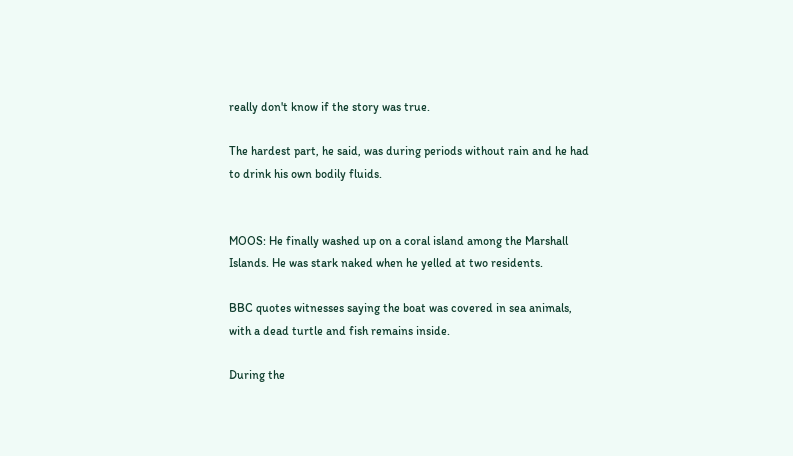really don't know if the story was true.

The hardest part, he said, was during periods without rain and he had to drink his own bodily fluids.


MOOS: He finally washed up on a coral island among the Marshall Islands. He was stark naked when he yelled at two residents.

BBC quotes witnesses saying the boat was covered in sea animals, with a dead turtle and fish remains inside.

During the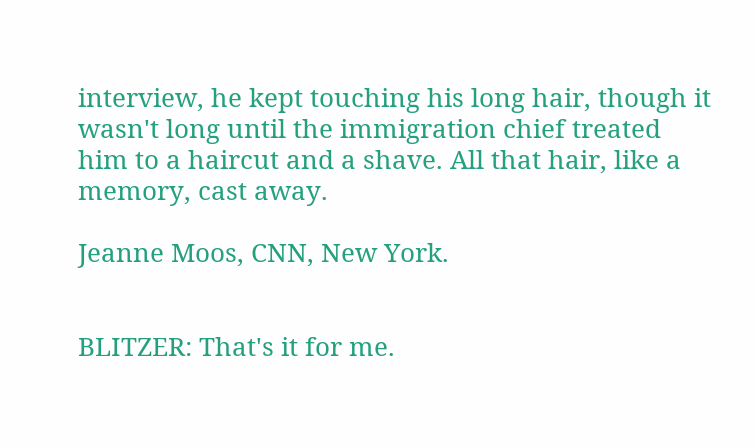interview, he kept touching his long hair, though it wasn't long until the immigration chief treated him to a haircut and a shave. All that hair, like a memory, cast away.

Jeanne Moos, CNN, New York.


BLITZER: That's it for me.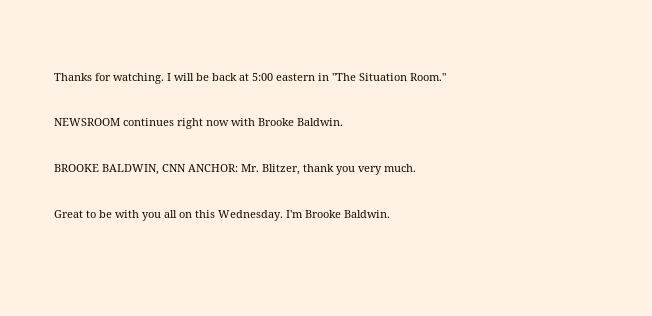Thanks for watching. I will be back at 5:00 eastern in "The Situation Room."

NEWSROOM continues right now with Brooke Baldwin.

BROOKE BALDWIN, CNN ANCHOR: Mr. Blitzer, thank you very much.

Great to be with you all on this Wednesday. I'm Brooke Baldwin.